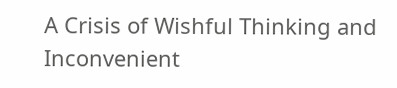A Crisis of Wishful Thinking and Inconvenient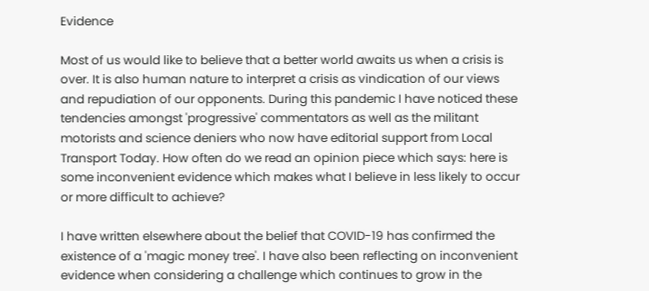Evidence

Most of us would like to believe that a better world awaits us when a crisis is over. It is also human nature to interpret a crisis as vindication of our views and repudiation of our opponents. During this pandemic I have noticed these tendencies amongst 'progressive' commentators as well as the militant motorists and science deniers who now have editorial support from Local Transport Today. How often do we read an opinion piece which says: here is some inconvenient evidence which makes what I believe in less likely to occur or more difficult to achieve?

I have written elsewhere about the belief that COVID-19 has confirmed the existence of a 'magic money tree'. I have also been reflecting on inconvenient evidence when considering a challenge which continues to grow in the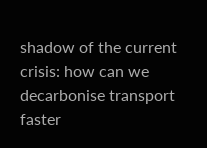shadow of the current crisis: how can we decarbonise transport faster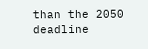than the 2050 deadline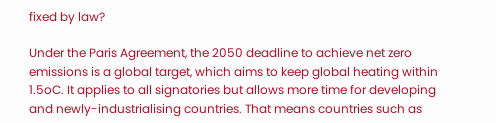fixed by law?

Under the Paris Agreement, the 2050 deadline to achieve net zero emissions is a global target, which aims to keep global heating within 1.5oC. It applies to all signatories but allows more time for developing and newly-industrialising countries. That means countries such as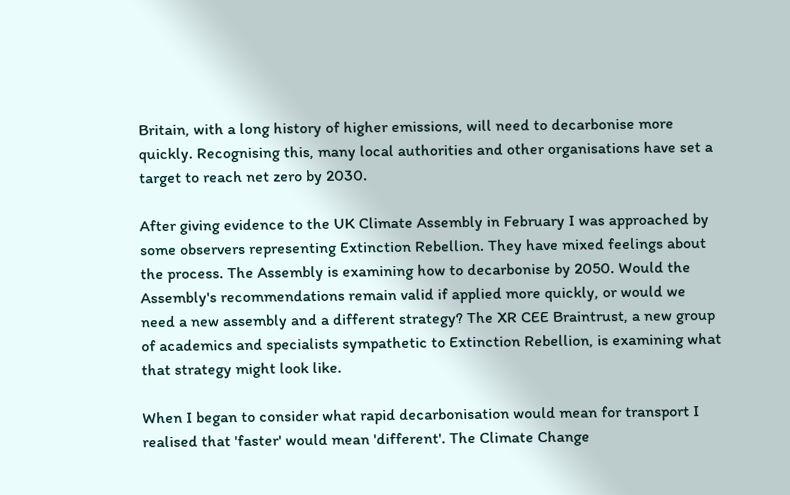Britain, with a long history of higher emissions, will need to decarbonise more quickly. Recognising this, many local authorities and other organisations have set a target to reach net zero by 2030.

After giving evidence to the UK Climate Assembly in February I was approached by some observers representing Extinction Rebellion. They have mixed feelings about the process. The Assembly is examining how to decarbonise by 2050. Would the Assembly's recommendations remain valid if applied more quickly, or would we need a new assembly and a different strategy? The XR CEE Braintrust, a new group of academics and specialists sympathetic to Extinction Rebellion, is examining what that strategy might look like.

When I began to consider what rapid decarbonisation would mean for transport I realised that 'faster' would mean 'different'. The Climate Change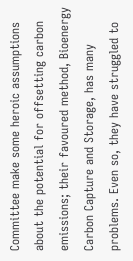Committee make some heroic assumptions about the potential for offsetting carbon emissions; their favoured method, Bioenergy Carbon Capture and Storage, has many problems. Even so, they have struggled to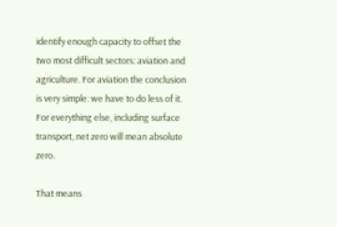identify enough capacity to offset the two most difficult sectors: aviation and agriculture. For aviation the conclusion is very simple: we have to do less of it. For everything else, including surface transport, net zero will mean absolute zero.

That means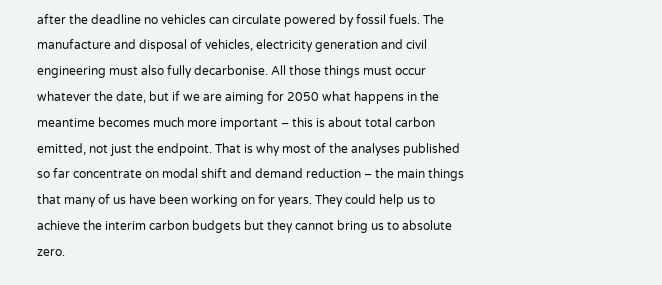after the deadline no vehicles can circulate powered by fossil fuels. The manufacture and disposal of vehicles, electricity generation and civil engineering must also fully decarbonise. All those things must occur whatever the date, but if we are aiming for 2050 what happens in the meantime becomes much more important – this is about total carbon emitted, not just the endpoint. That is why most of the analyses published so far concentrate on modal shift and demand reduction – the main things that many of us have been working on for years. They could help us to achieve the interim carbon budgets but they cannot bring us to absolute zero.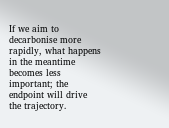If we aim to decarbonise more rapidly, what happens in the meantime becomes less important; the endpoint will drive the trajectory.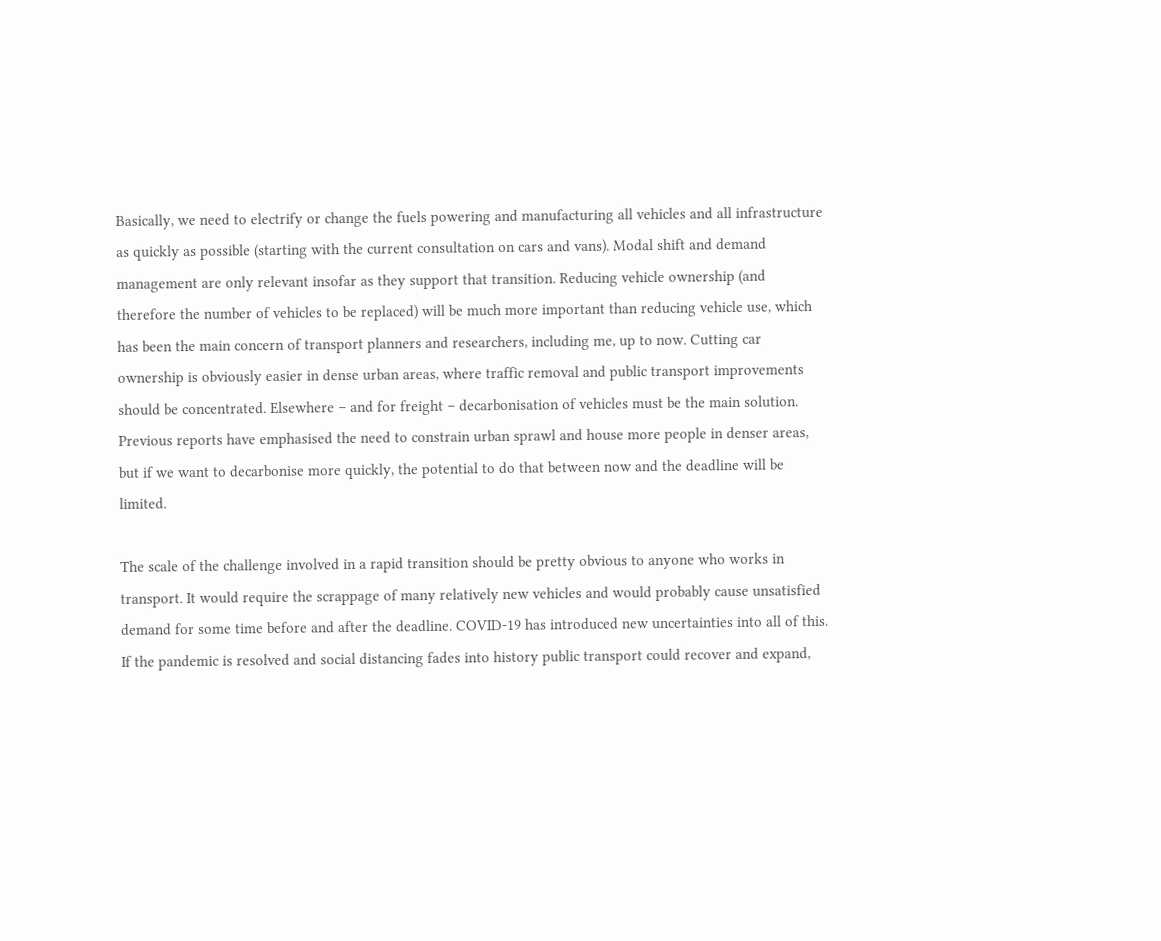Basically, we need to electrify or change the fuels powering and manufacturing all vehicles and all infrastructure as quickly as possible (starting with the current consultation on cars and vans). Modal shift and demand management are only relevant insofar as they support that transition. Reducing vehicle ownership (and therefore the number of vehicles to be replaced) will be much more important than reducing vehicle use, which has been the main concern of transport planners and researchers, including me, up to now. Cutting car ownership is obviously easier in dense urban areas, where traffic removal and public transport improvements should be concentrated. Elsewhere – and for freight – decarbonisation of vehicles must be the main solution. Previous reports have emphasised the need to constrain urban sprawl and house more people in denser areas, but if we want to decarbonise more quickly, the potential to do that between now and the deadline will be limited.

The scale of the challenge involved in a rapid transition should be pretty obvious to anyone who works in transport. It would require the scrappage of many relatively new vehicles and would probably cause unsatisfied demand for some time before and after the deadline. COVID-19 has introduced new uncertainties into all of this. If the pandemic is resolved and social distancing fades into history public transport could recover and expand,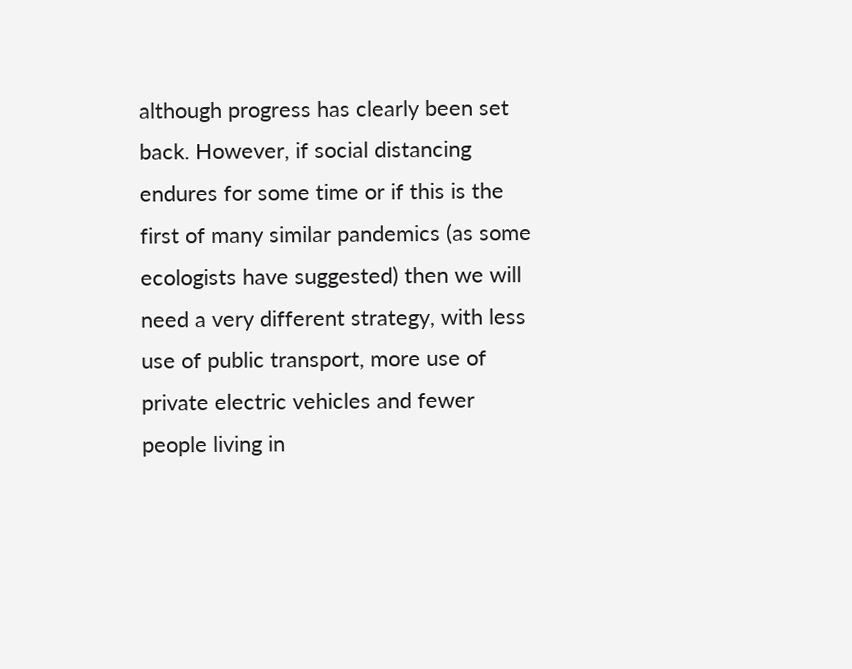although progress has clearly been set back. However, if social distancing endures for some time or if this is the first of many similar pandemics (as some ecologists have suggested) then we will need a very different strategy, with less use of public transport, more use of private electric vehicles and fewer people living in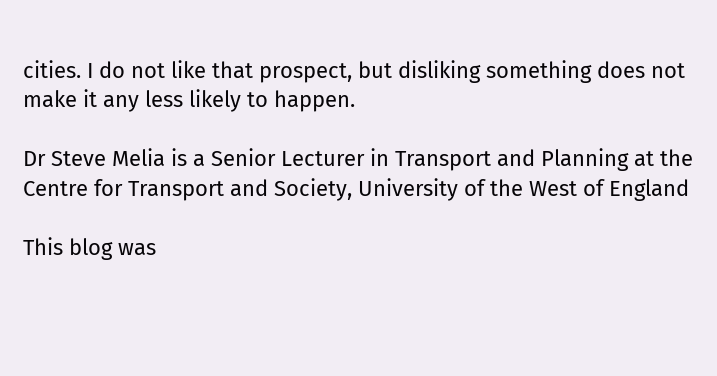cities. I do not like that prospect, but disliking something does not make it any less likely to happen.

Dr Steve Melia is a Senior Lecturer in Transport and Planning at the Centre for Transport and Society, University of the West of England

This blog was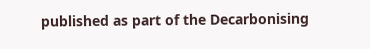published as part of the Decarbonising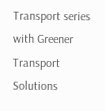Transport series with Greener Transport Solutions